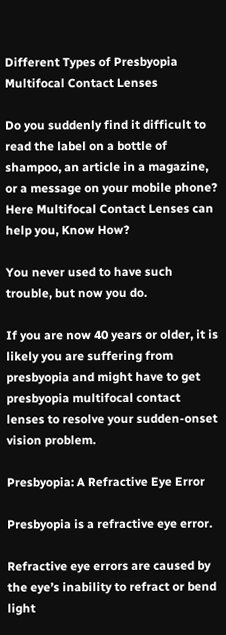Different Types of Presbyopia Multifocal Contact Lenses

Do you suddenly find it difficult to read the label on a bottle of shampoo, an article in a magazine, or a message on your mobile phone? Here Multifocal Contact Lenses can help you, Know How?

You never used to have such trouble, but now you do.

If you are now 40 years or older, it is likely you are suffering from presbyopia and might have to get presbyopia multifocal contact lenses to resolve your sudden-onset vision problem.

Presbyopia: A Refractive Eye Error

Presbyopia is a refractive eye error.

Refractive eye errors are caused by the eye’s inability to refract or bend light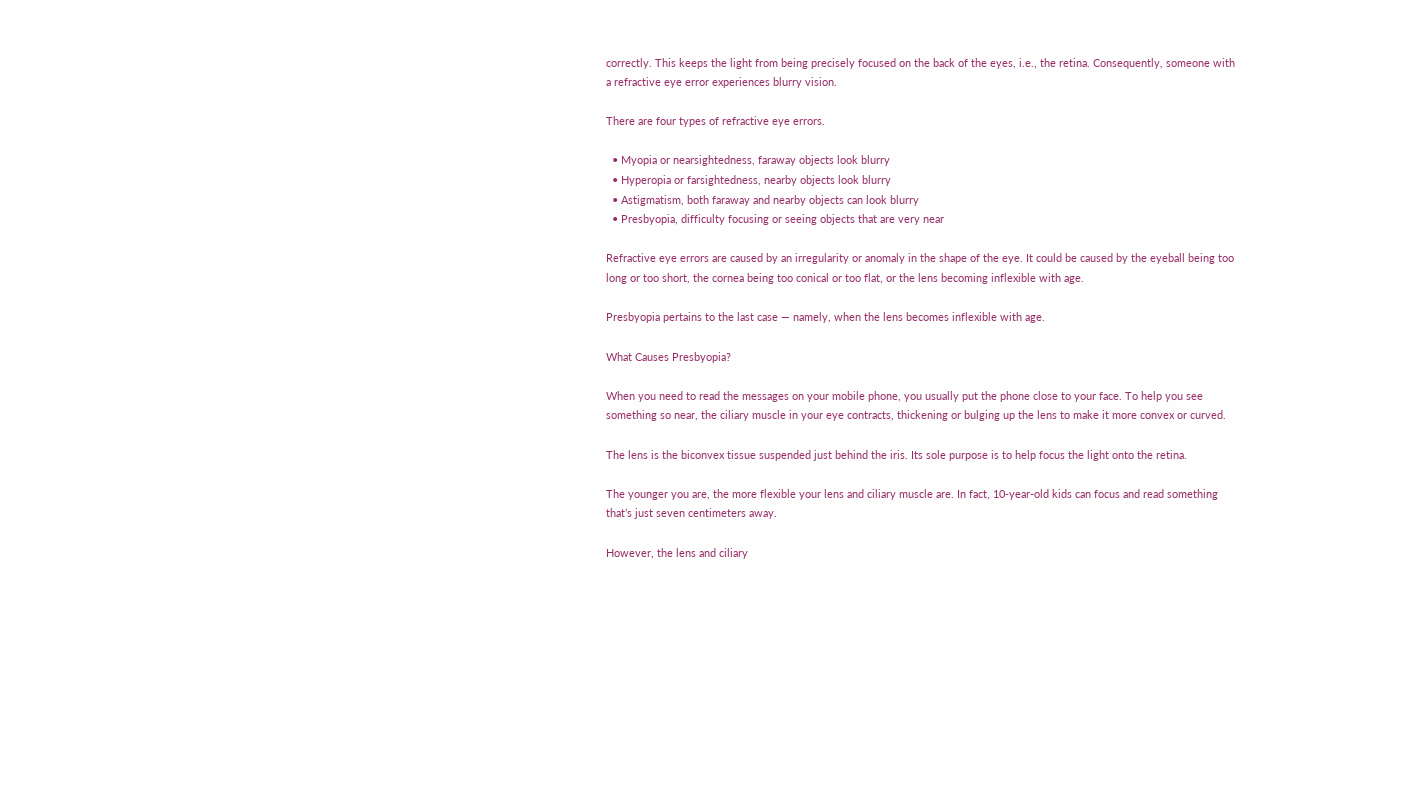correctly. This keeps the light from being precisely focused on the back of the eyes, i.e., the retina. Consequently, someone with a refractive eye error experiences blurry vision.

There are four types of refractive eye errors.

  • Myopia or nearsightedness, faraway objects look blurry
  • Hyperopia or farsightedness, nearby objects look blurry
  • Astigmatism, both faraway and nearby objects can look blurry
  • Presbyopia, difficulty focusing or seeing objects that are very near

Refractive eye errors are caused by an irregularity or anomaly in the shape of the eye. It could be caused by the eyeball being too long or too short, the cornea being too conical or too flat, or the lens becoming inflexible with age.

Presbyopia pertains to the last case — namely, when the lens becomes inflexible with age.

What Causes Presbyopia?

When you need to read the messages on your mobile phone, you usually put the phone close to your face. To help you see something so near, the ciliary muscle in your eye contracts, thickening or bulging up the lens to make it more convex or curved.

The lens is the biconvex tissue suspended just behind the iris. Its sole purpose is to help focus the light onto the retina.

The younger you are, the more flexible your lens and ciliary muscle are. In fact, 10-year-old kids can focus and read something that’s just seven centimeters away.

However, the lens and ciliary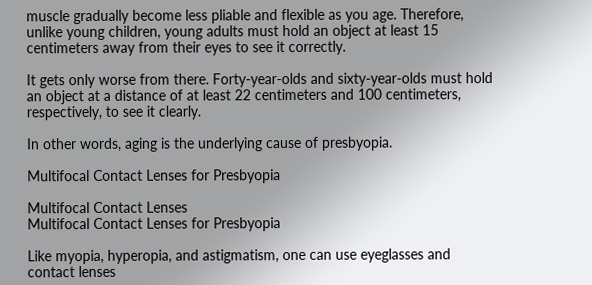muscle gradually become less pliable and flexible as you age. Therefore, unlike young children, young adults must hold an object at least 15 centimeters away from their eyes to see it correctly.

It gets only worse from there. Forty-year-olds and sixty-year-olds must hold an object at a distance of at least 22 centimeters and 100 centimeters, respectively, to see it clearly.

In other words, aging is the underlying cause of presbyopia.

Multifocal Contact Lenses for Presbyopia

Multifocal Contact Lenses
Multifocal Contact Lenses for Presbyopia

Like myopia, hyperopia, and astigmatism, one can use eyeglasses and contact lenses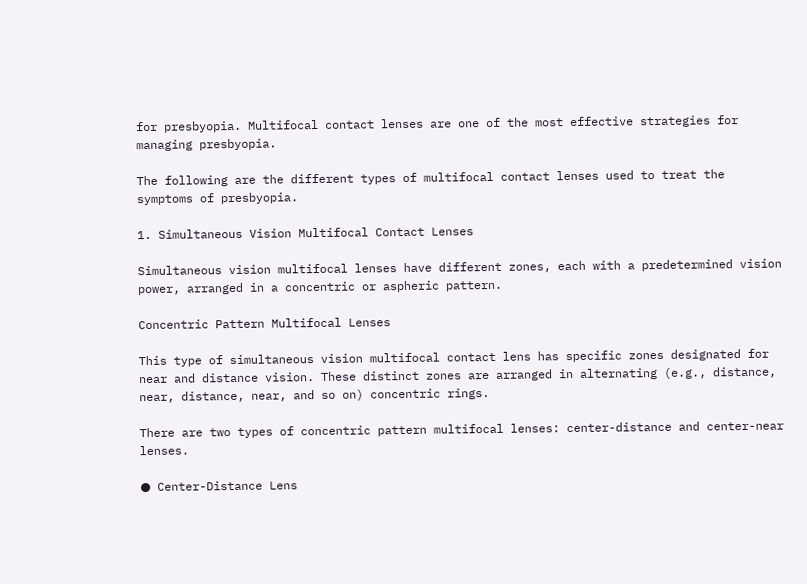for presbyopia. Multifocal contact lenses are one of the most effective strategies for managing presbyopia.

The following are the different types of multifocal contact lenses used to treat the symptoms of presbyopia.

1. Simultaneous Vision Multifocal Contact Lenses

Simultaneous vision multifocal lenses have different zones, each with a predetermined vision power, arranged in a concentric or aspheric pattern.

Concentric Pattern Multifocal Lenses

This type of simultaneous vision multifocal contact lens has specific zones designated for near and distance vision. These distinct zones are arranged in alternating (e.g., distance, near, distance, near, and so on) concentric rings.

There are two types of concentric pattern multifocal lenses: center-distance and center-near lenses.

● Center-Distance Lens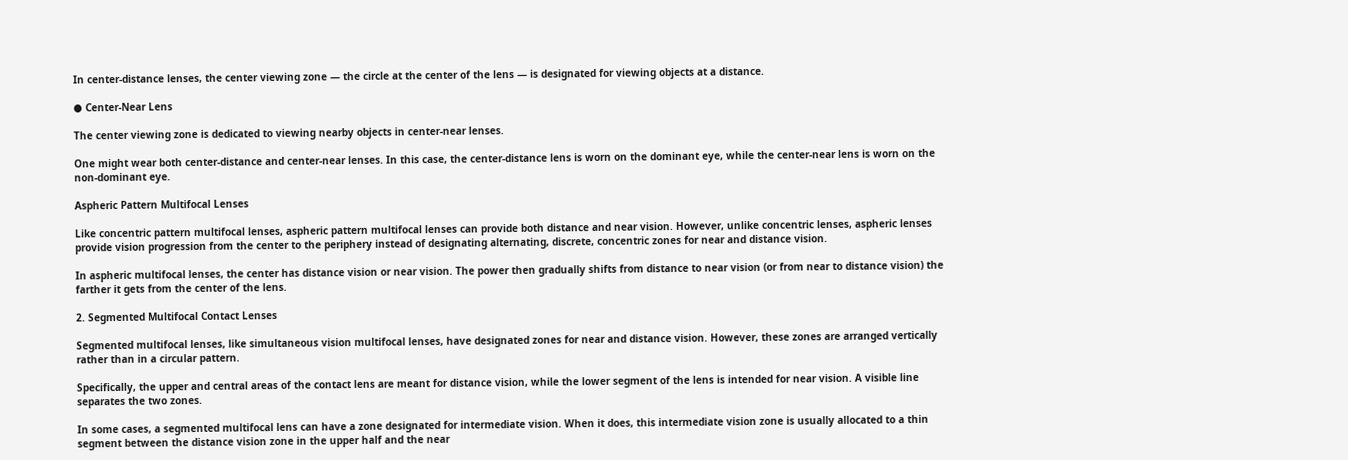In center-distance lenses, the center viewing zone — the circle at the center of the lens — is designated for viewing objects at a distance.

● Center-Near Lens

The center viewing zone is dedicated to viewing nearby objects in center-near lenses.

One might wear both center-distance and center-near lenses. In this case, the center-distance lens is worn on the dominant eye, while the center-near lens is worn on the non-dominant eye.

Aspheric Pattern Multifocal Lenses

Like concentric pattern multifocal lenses, aspheric pattern multifocal lenses can provide both distance and near vision. However, unlike concentric lenses, aspheric lenses provide vision progression from the center to the periphery instead of designating alternating, discrete, concentric zones for near and distance vision.

In aspheric multifocal lenses, the center has distance vision or near vision. The power then gradually shifts from distance to near vision (or from near to distance vision) the farther it gets from the center of the lens.

2. Segmented Multifocal Contact Lenses

Segmented multifocal lenses, like simultaneous vision multifocal lenses, have designated zones for near and distance vision. However, these zones are arranged vertically rather than in a circular pattern.

Specifically, the upper and central areas of the contact lens are meant for distance vision, while the lower segment of the lens is intended for near vision. A visible line separates the two zones.

In some cases, a segmented multifocal lens can have a zone designated for intermediate vision. When it does, this intermediate vision zone is usually allocated to a thin segment between the distance vision zone in the upper half and the near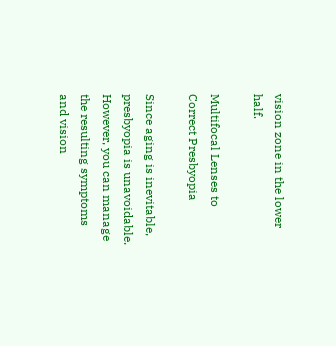vision zone in the lower half.

Multifocal Lenses to Correct Presbyopia

Since aging is inevitable, presbyopia is unavoidable. However, you can manage the resulting symptoms and vision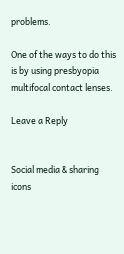problems.

One of the ways to do this is by using presbyopia multifocal contact lenses.

Leave a Reply


Social media & sharing icons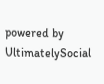powered by UltimatelySocial